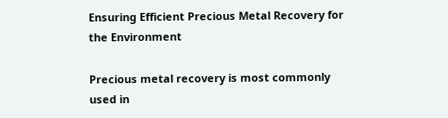Ensuring Efficient Precious Metal Recovery for the Environment

Precious metal recovery is most commonly used in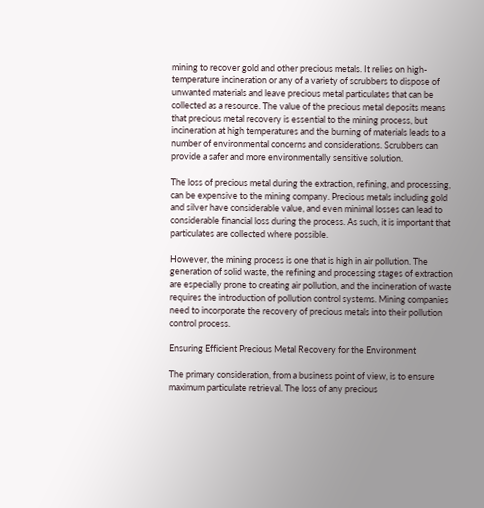mining to recover gold and other precious metals. It relies on high-temperature incineration or any of a variety of scrubbers to dispose of unwanted materials and leave precious metal particulates that can be collected as a resource. The value of the precious metal deposits means that precious metal recovery is essential to the mining process, but incineration at high temperatures and the burning of materials leads to a number of environmental concerns and considerations. Scrubbers can provide a safer and more environmentally sensitive solution.

The loss of precious metal during the extraction, refining, and processing, can be expensive to the mining company. Precious metals including gold and silver have considerable value, and even minimal losses can lead to considerable financial loss during the process. As such, it is important that particulates are collected where possible.

However, the mining process is one that is high in air pollution. The generation of solid waste, the refining and processing stages of extraction are especially prone to creating air pollution, and the incineration of waste requires the introduction of pollution control systems. Mining companies need to incorporate the recovery of precious metals into their pollution control process.

Ensuring Efficient Precious Metal Recovery for the Environment

The primary consideration, from a business point of view, is to ensure maximum particulate retrieval. The loss of any precious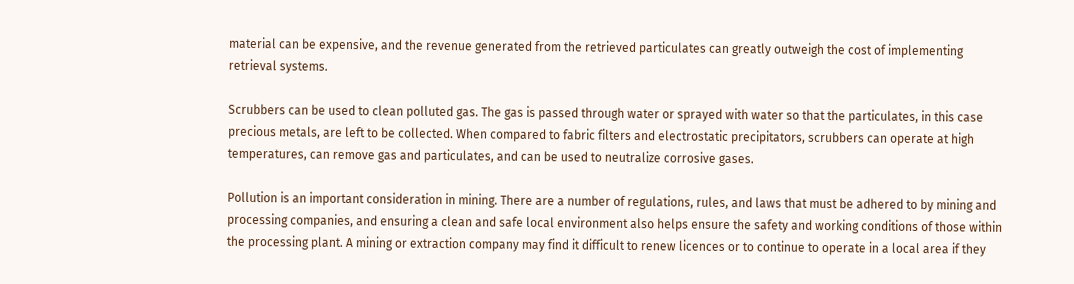material can be expensive, and the revenue generated from the retrieved particulates can greatly outweigh the cost of implementing retrieval systems.

Scrubbers can be used to clean polluted gas. The gas is passed through water or sprayed with water so that the particulates, in this case precious metals, are left to be collected. When compared to fabric filters and electrostatic precipitators, scrubbers can operate at high temperatures, can remove gas and particulates, and can be used to neutralize corrosive gases.

Pollution is an important consideration in mining. There are a number of regulations, rules, and laws that must be adhered to by mining and processing companies, and ensuring a clean and safe local environment also helps ensure the safety and working conditions of those within the processing plant. A mining or extraction company may find it difficult to renew licences or to continue to operate in a local area if they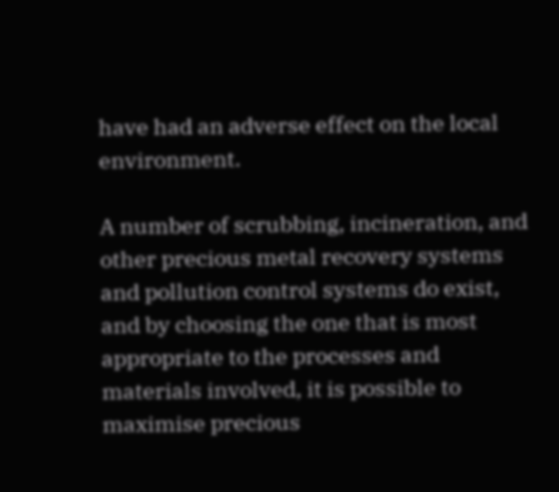have had an adverse effect on the local environment.

A number of scrubbing, incineration, and other precious metal recovery systems and pollution control systems do exist, and by choosing the one that is most appropriate to the processes and materials involved, it is possible to maximise precious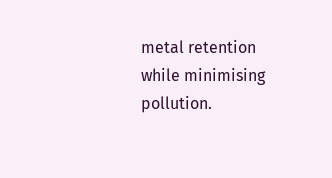metal retention while minimising pollution.